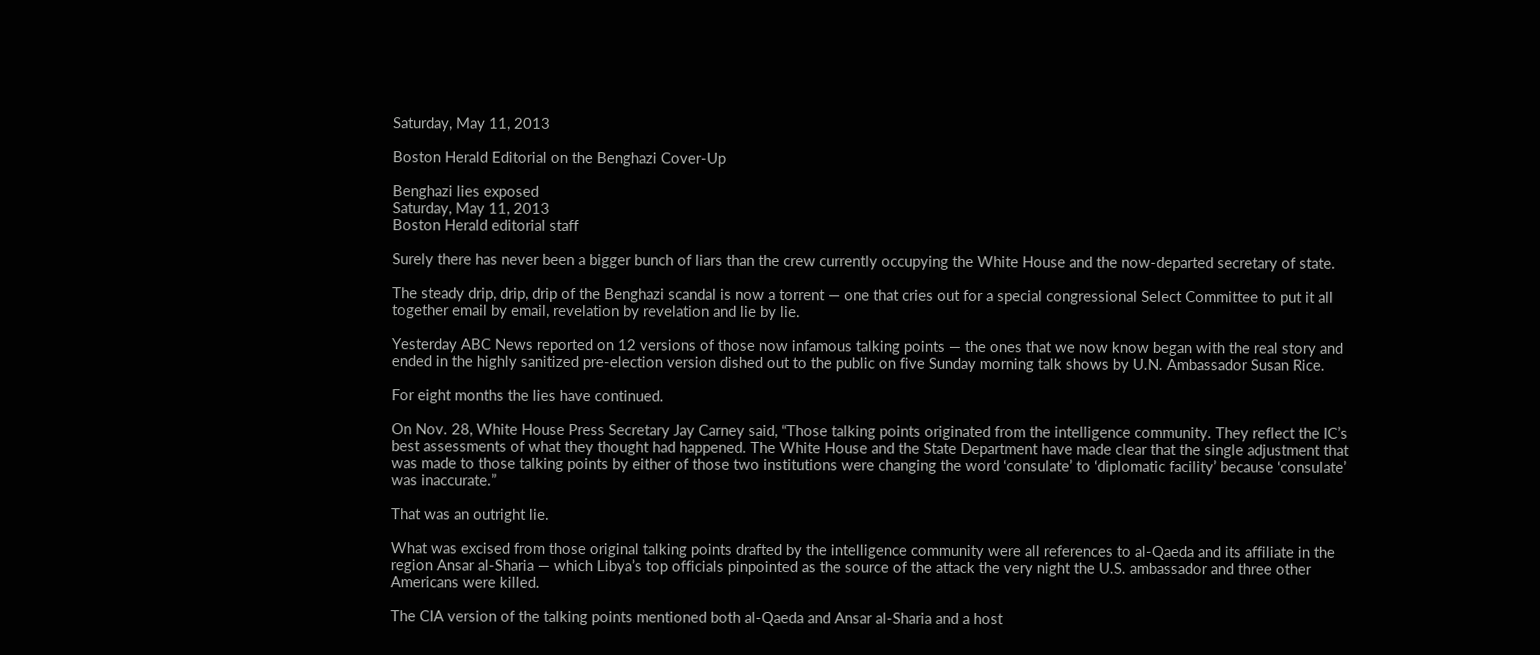Saturday, May 11, 2013

Boston Herald Editorial on the Benghazi Cover-Up

Benghazi lies exposed
Saturday, May 11, 2013
Boston Herald editorial staff

Surely there has never been a bigger bunch of liars than the crew currently occupying the White House and the now-departed secretary of state.

The steady drip, drip, drip of the Benghazi scandal is now a torrent — one that cries out for a special congressional Select Committee to put it all together email by email, revelation by revelation and lie by lie.

Yesterday ABC News reported on 12 versions of those now infamous talking points — the ones that we now know began with the real story and ended in the highly sanitized pre-election version dished out to the public on five Sunday morning talk shows by U.N. Ambassador Susan Rice.

For eight months the lies have continued.

On Nov. 28, White House Press Secretary Jay Carney said, “Those talking points originated from the intelligence community. They reflect the IC’s best assessments of what they thought had happened. The White House and the State Department have made clear that the single adjustment that was made to those talking points by either of those two institutions were changing the word ‘consulate’ to ‘diplomatic facility’ because ‘consulate’ was inaccurate.”

That was an outright lie.

What was excised from those original talking points drafted by the intelligence community were all references to al-Qaeda and its affiliate in the region Ansar al-Sharia — which Libya’s top officials pinpointed as the source of the attack the very night the U.S. ambassador and three other Americans were killed.

The CIA version of the talking points mentioned both al-Qaeda and Ansar al-Sharia and a host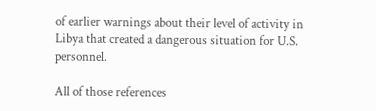of earlier warnings about their level of activity in Libya that created a dangerous situation for U.S. personnel.

All of those references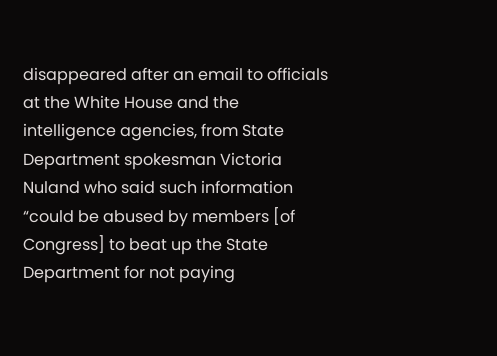disappeared after an email to officials at the White House and the intelligence agencies, from State Department spokesman Victoria Nuland who said such information “could be abused by members [of Congress] to beat up the State Department for not paying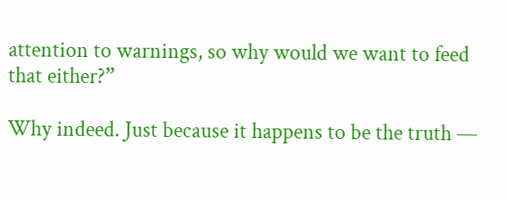attention to warnings, so why would we want to feed that either?”

Why indeed. Just because it happens to be the truth —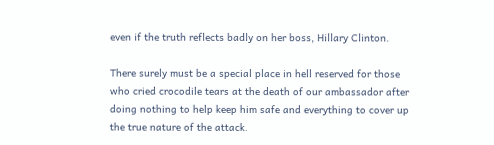even if the truth reflects badly on her boss, Hillary Clinton.

There surely must be a special place in hell reserved for those who cried crocodile tears at the death of our ambassador after doing nothing to help keep him safe and everything to cover up the true nature of the attack.